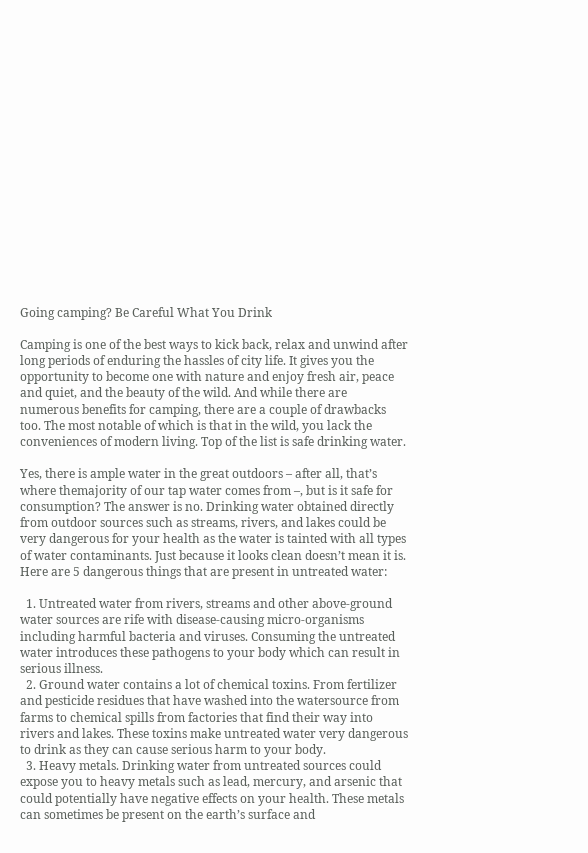Going camping? Be Careful What You Drink

Camping is one of the best ways to kick back, relax and unwind after long periods of enduring the hassles of city life. It gives you the opportunity to become one with nature and enjoy fresh air, peace and quiet, and the beauty of the wild. And while there are numerous benefits for camping, there are a couple of drawbacks too. The most notable of which is that in the wild, you lack the conveniences of modern living. Top of the list is safe drinking water.

Yes, there is ample water in the great outdoors – after all, that’s where themajority of our tap water comes from –, but is it safe for consumption? The answer is no. Drinking water obtained directly from outdoor sources such as streams, rivers, and lakes could be very dangerous for your health as the water is tainted with all types of water contaminants. Just because it looks clean doesn’t mean it is. Here are 5 dangerous things that are present in untreated water:

  1. Untreated water from rivers, streams and other above-ground water sources are rife with disease-causing micro-organisms including harmful bacteria and viruses. Consuming the untreated water introduces these pathogens to your body which can result in serious illness.
  2. Ground water contains a lot of chemical toxins. From fertilizer and pesticide residues that have washed into the watersource from farms to chemical spills from factories that find their way into rivers and lakes. These toxins make untreated water very dangerous to drink as they can cause serious harm to your body.
  3. Heavy metals. Drinking water from untreated sources could expose you to heavy metals such as lead, mercury, and arsenic that could potentially have negative effects on your health. These metals can sometimes be present on the earth’s surface and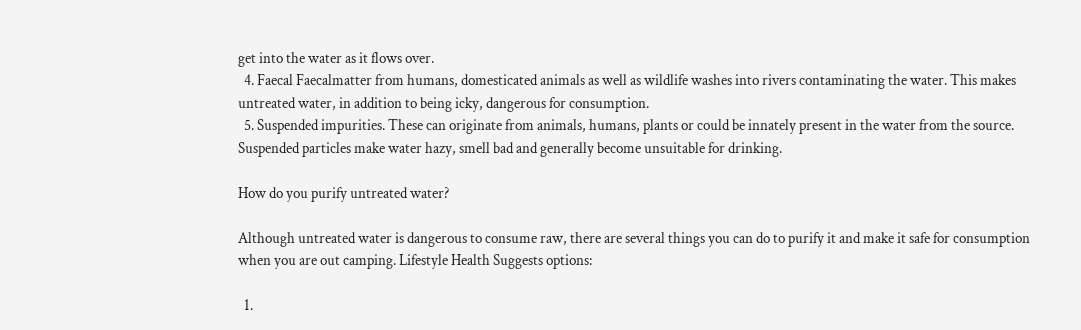get into the water as it flows over.
  4. Faecal Faecalmatter from humans, domesticated animals as well as wildlife washes into rivers contaminating the water. This makes untreated water, in addition to being icky, dangerous for consumption.
  5. Suspended impurities. These can originate from animals, humans, plants or could be innately present in the water from the source. Suspended particles make water hazy, smell bad and generally become unsuitable for drinking.

How do you purify untreated water?

Although untreated water is dangerous to consume raw, there are several things you can do to purify it and make it safe for consumption when you are out camping. Lifestyle Health Suggests options:

  1.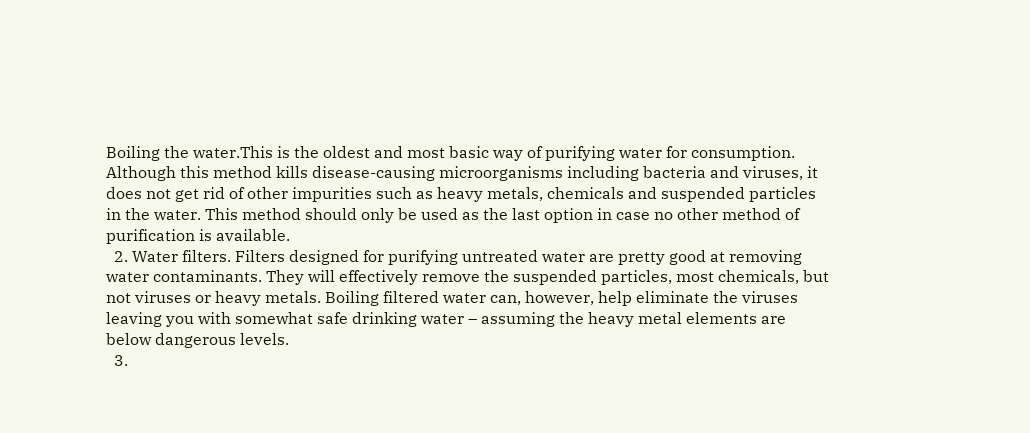Boiling the water.This is the oldest and most basic way of purifying water for consumption. Although this method kills disease-causing microorganisms including bacteria and viruses, it does not get rid of other impurities such as heavy metals, chemicals and suspended particles in the water. This method should only be used as the last option in case no other method of purification is available.
  2. Water filters. Filters designed for purifying untreated water are pretty good at removing water contaminants. They will effectively remove the suspended particles, most chemicals, but not viruses or heavy metals. Boiling filtered water can, however, help eliminate the viruses leaving you with somewhat safe drinking water – assuming the heavy metal elements are below dangerous levels.
  3.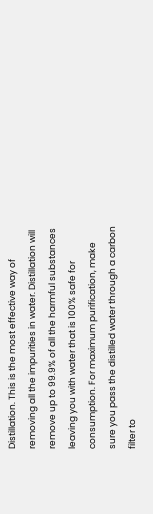Distillation. This is the most effective way of removing all the impurities in water. Distillation will remove up to 99.9% of all the harmful substances leaving you with water that is 100% safe for consumption. For maximum purification, make sure you pass the distilled water through a carbon filter to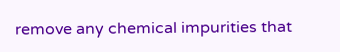remove any chemical impurities that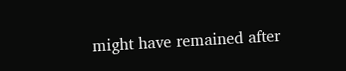might have remained after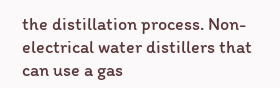the distillation process. Non-electrical water distillers that can use a gas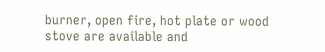burner, open fire, hot plate or wood stove are available and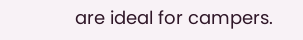are ideal for campers.